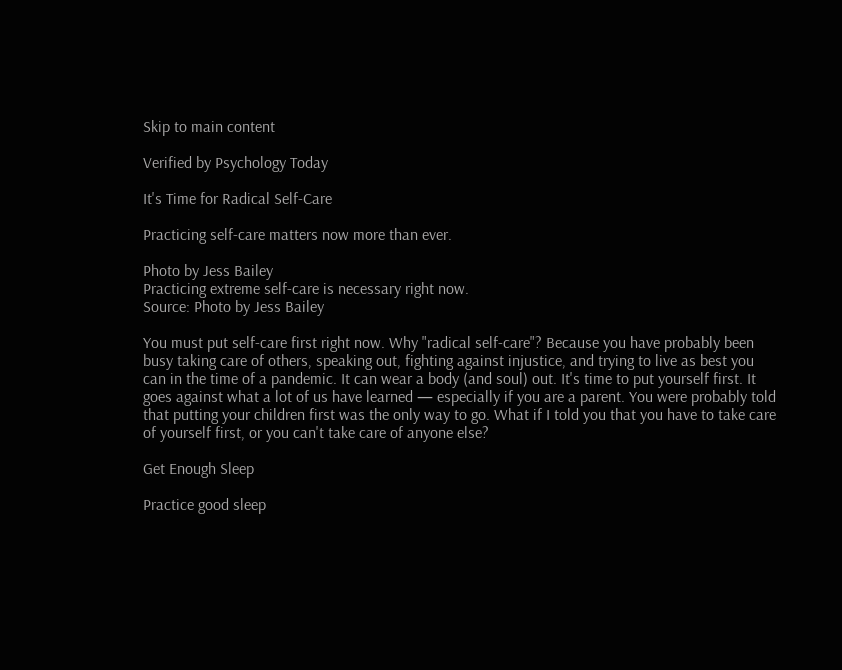Skip to main content

Verified by Psychology Today

It's Time for Radical Self-Care

Practicing self-care matters now more than ever.

Photo by Jess Bailey
Practicing extreme self-care is necessary right now.
Source: Photo by Jess Bailey

You must put self-care first right now. Why "radical self-care"? Because you have probably been busy taking care of others, speaking out, fighting against injustice, and trying to live as best you can in the time of a pandemic. It can wear a body (and soul) out. It's time to put yourself first. It goes against what a lot of us have learned — especially if you are a parent. You were probably told that putting your children first was the only way to go. What if I told you that you have to take care of yourself first, or you can't take care of anyone else?

Get Enough Sleep

Practice good sleep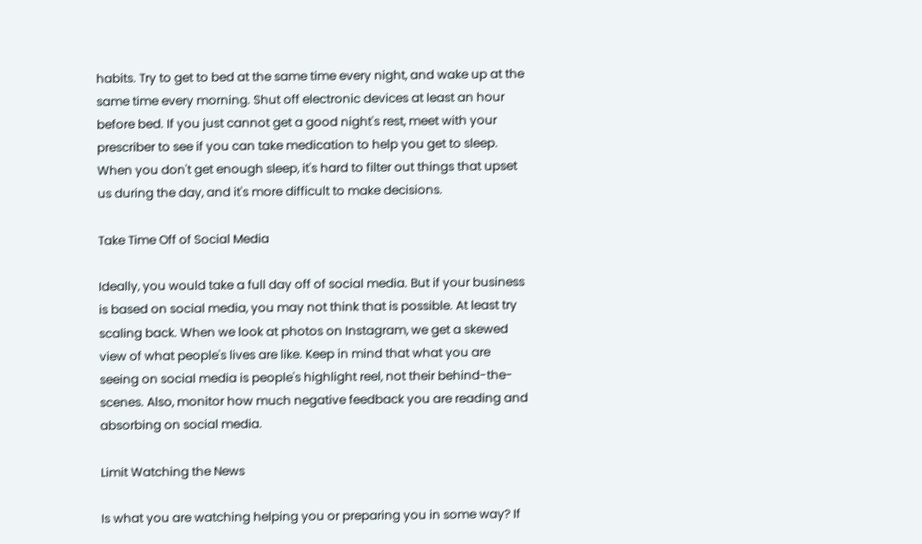habits. Try to get to bed at the same time every night, and wake up at the same time every morning. Shut off electronic devices at least an hour before bed. If you just cannot get a good night's rest, meet with your prescriber to see if you can take medication to help you get to sleep. When you don't get enough sleep, it's hard to filter out things that upset us during the day, and it's more difficult to make decisions.

Take Time Off of Social Media

Ideally, you would take a full day off of social media. But if your business is based on social media, you may not think that is possible. At least try scaling back. When we look at photos on Instagram, we get a skewed view of what people's lives are like. Keep in mind that what you are seeing on social media is people's highlight reel, not their behind-the-scenes. Also, monitor how much negative feedback you are reading and absorbing on social media.

Limit Watching the News

Is what you are watching helping you or preparing you in some way? If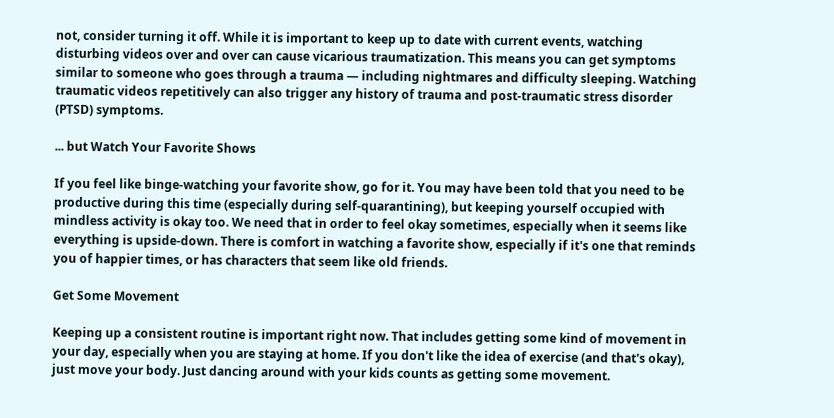not, consider turning it off. While it is important to keep up to date with current events, watching disturbing videos over and over can cause vicarious traumatization. This means you can get symptoms similar to someone who goes through a trauma — including nightmares and difficulty sleeping. Watching traumatic videos repetitively can also trigger any history of trauma and post-traumatic stress disorder (PTSD) symptoms.

... but Watch Your Favorite Shows

If you feel like binge-watching your favorite show, go for it. You may have been told that you need to be productive during this time (especially during self-quarantining), but keeping yourself occupied with mindless activity is okay too. We need that in order to feel okay sometimes, especially when it seems like everything is upside-down. There is comfort in watching a favorite show, especially if it's one that reminds you of happier times, or has characters that seem like old friends.

Get Some Movement

Keeping up a consistent routine is important right now. That includes getting some kind of movement in your day, especially when you are staying at home. If you don't like the idea of exercise (and that's okay), just move your body. Just dancing around with your kids counts as getting some movement.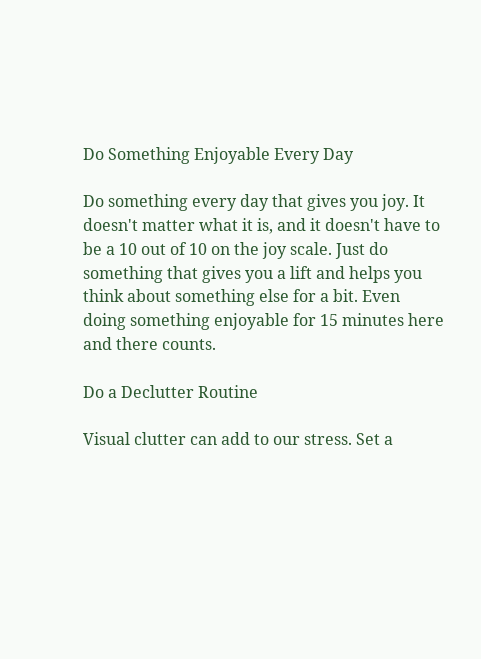Do Something Enjoyable Every Day

Do something every day that gives you joy. It doesn't matter what it is, and it doesn't have to be a 10 out of 10 on the joy scale. Just do something that gives you a lift and helps you think about something else for a bit. Even doing something enjoyable for 15 minutes here and there counts.

Do a Declutter Routine

Visual clutter can add to our stress. Set a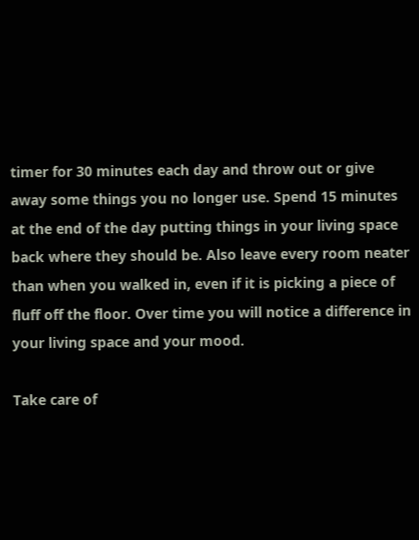timer for 30 minutes each day and throw out or give away some things you no longer use. Spend 15 minutes at the end of the day putting things in your living space back where they should be. Also leave every room neater than when you walked in, even if it is picking a piece of fluff off the floor. Over time you will notice a difference in your living space and your mood.

Take care of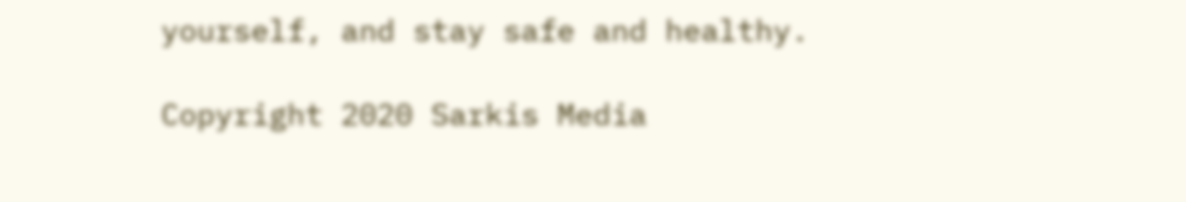yourself, and stay safe and healthy.

Copyright 2020 Sarkis Media